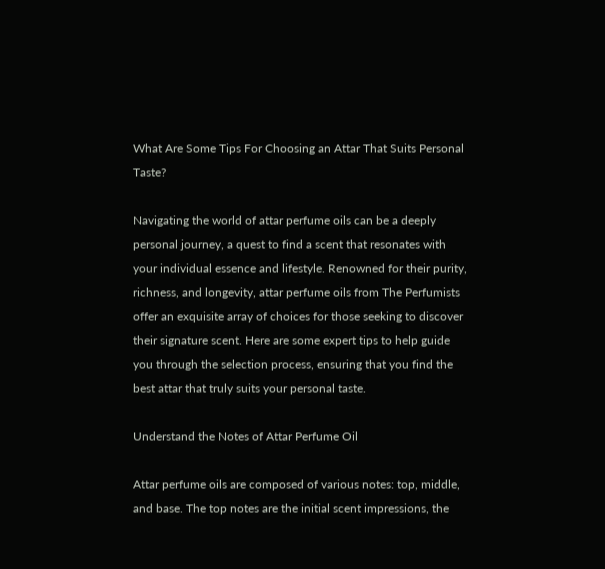What Are Some Tips For Choosing an Attar That Suits Personal Taste?

Navigating the world of attar perfume oils can be a deeply personal journey, a quest to find a scent that resonates with your individual essence and lifestyle. Renowned for their purity, richness, and longevity, attar perfume oils from The Perfumists offer an exquisite array of choices for those seeking to discover their signature scent. Here are some expert tips to help guide you through the selection process, ensuring that you find the best attar that truly suits your personal taste.

Understand the Notes of Attar Perfume Oil

Attar perfume oils are composed of various notes: top, middle, and base. The top notes are the initial scent impressions, the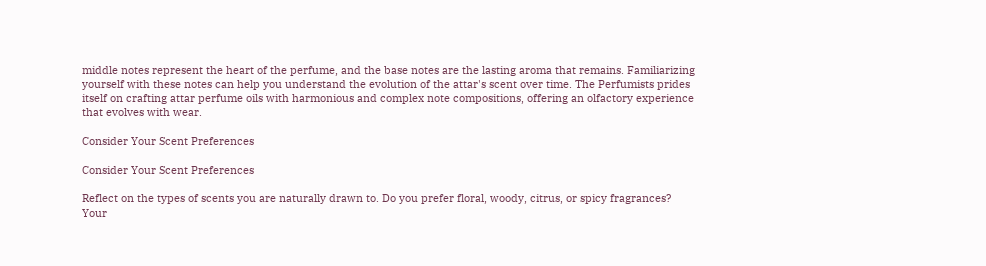middle notes represent the heart of the perfume, and the base notes are the lasting aroma that remains. Familiarizing yourself with these notes can help you understand the evolution of the attar's scent over time. The Perfumists prides itself on crafting attar perfume oils with harmonious and complex note compositions, offering an olfactory experience that evolves with wear.

Consider Your Scent Preferences

Consider Your Scent Preferences

Reflect on the types of scents you are naturally drawn to. Do you prefer floral, woody, citrus, or spicy fragrances? Your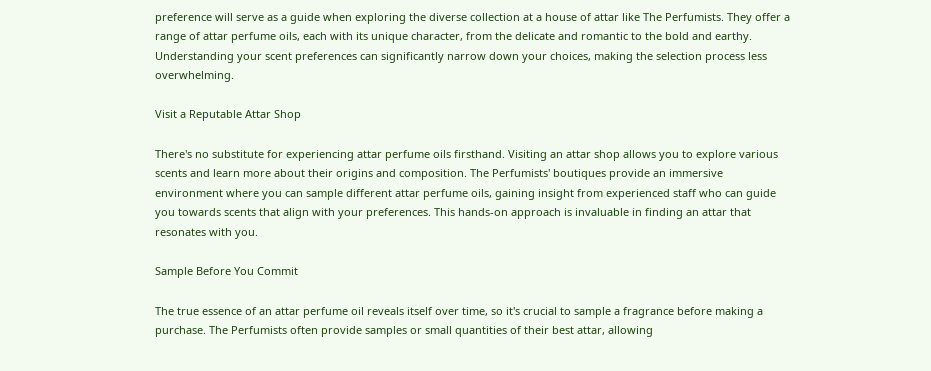preference will serve as a guide when exploring the diverse collection at a house of attar like The Perfumists. They offer a range of attar perfume oils, each with its unique character, from the delicate and romantic to the bold and earthy. Understanding your scent preferences can significantly narrow down your choices, making the selection process less overwhelming.

Visit a Reputable Attar Shop

There's no substitute for experiencing attar perfume oils firsthand. Visiting an attar shop allows you to explore various scents and learn more about their origins and composition. The Perfumists' boutiques provide an immersive environment where you can sample different attar perfume oils, gaining insight from experienced staff who can guide you towards scents that align with your preferences. This hands-on approach is invaluable in finding an attar that resonates with you.

Sample Before You Commit

The true essence of an attar perfume oil reveals itself over time, so it's crucial to sample a fragrance before making a purchase. The Perfumists often provide samples or small quantities of their best attar, allowing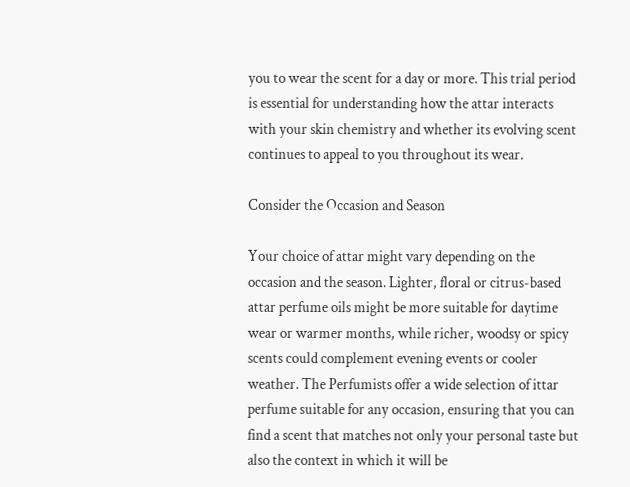you to wear the scent for a day or more. This trial period is essential for understanding how the attar interacts with your skin chemistry and whether its evolving scent continues to appeal to you throughout its wear.

Consider the Occasion and Season

Your choice of attar might vary depending on the occasion and the season. Lighter, floral or citrus-based attar perfume oils might be more suitable for daytime wear or warmer months, while richer, woodsy or spicy scents could complement evening events or cooler weather. The Perfumists offer a wide selection of ittar perfume suitable for any occasion, ensuring that you can find a scent that matches not only your personal taste but also the context in which it will be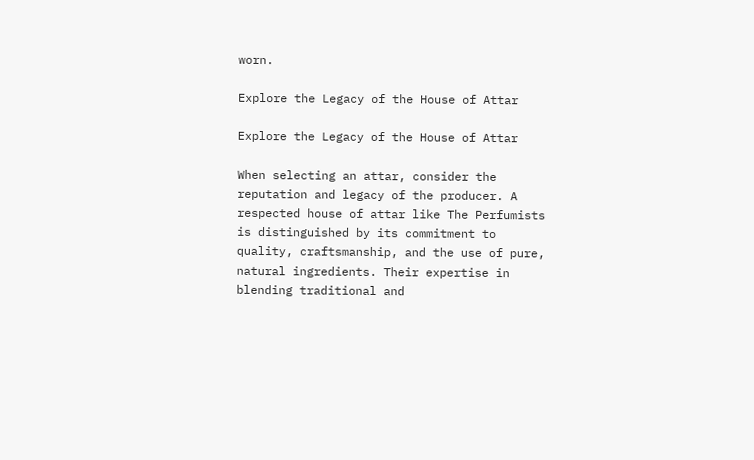worn.

Explore the Legacy of the House of Attar

Explore the Legacy of the House of Attar

When selecting an attar, consider the reputation and legacy of the producer. A respected house of attar like The Perfumists is distinguished by its commitment to quality, craftsmanship, and the use of pure, natural ingredients. Their expertise in blending traditional and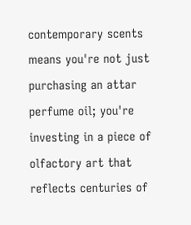contemporary scents means you're not just purchasing an attar perfume oil; you're investing in a piece of olfactory art that reflects centuries of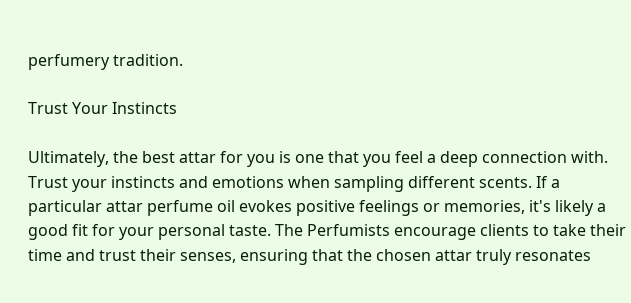perfumery tradition.

Trust Your Instincts

Ultimately, the best attar for you is one that you feel a deep connection with. Trust your instincts and emotions when sampling different scents. If a particular attar perfume oil evokes positive feelings or memories, it's likely a good fit for your personal taste. The Perfumists encourage clients to take their time and trust their senses, ensuring that the chosen attar truly resonates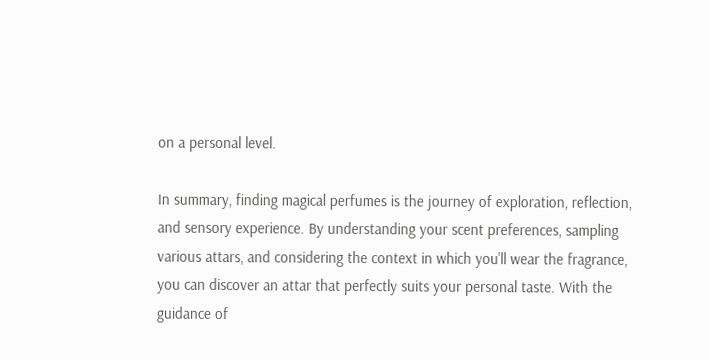on a personal level.

In summary, finding magical perfumes is the journey of exploration, reflection, and sensory experience. By understanding your scent preferences, sampling various attars, and considering the context in which you'll wear the fragrance, you can discover an attar that perfectly suits your personal taste. With the guidance of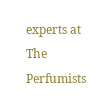experts at The Perfumists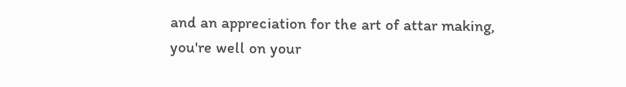and an appreciation for the art of attar making, you're well on your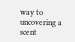way to uncovering a scent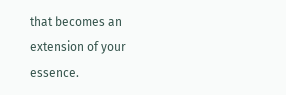that becomes an extension of your essence.